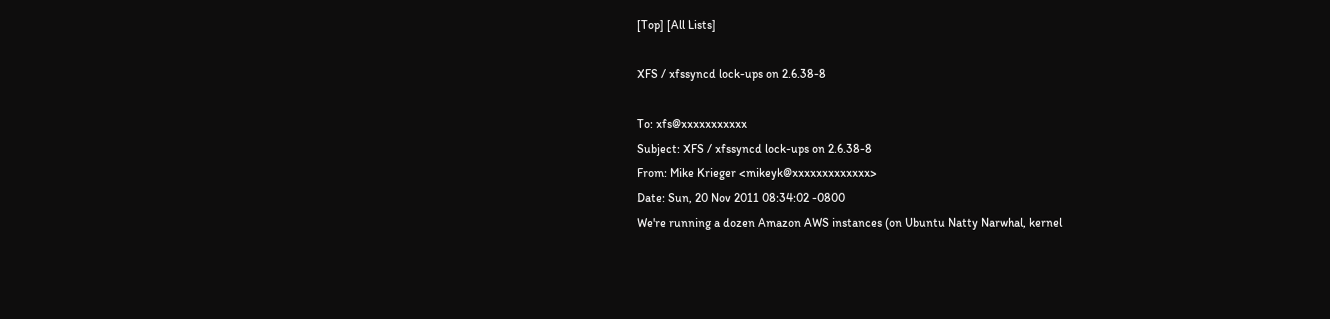[Top] [All Lists]

XFS / xfssyncd lock-ups on 2.6.38-8

To: xfs@xxxxxxxxxxx
Subject: XFS / xfssyncd lock-ups on 2.6.38-8
From: Mike Krieger <mikeyk@xxxxxxxxxxxxx>
Date: Sun, 20 Nov 2011 08:34:02 -0800
We're running a dozen Amazon AWS instances (on Ubuntu Natty Narwhal, kernel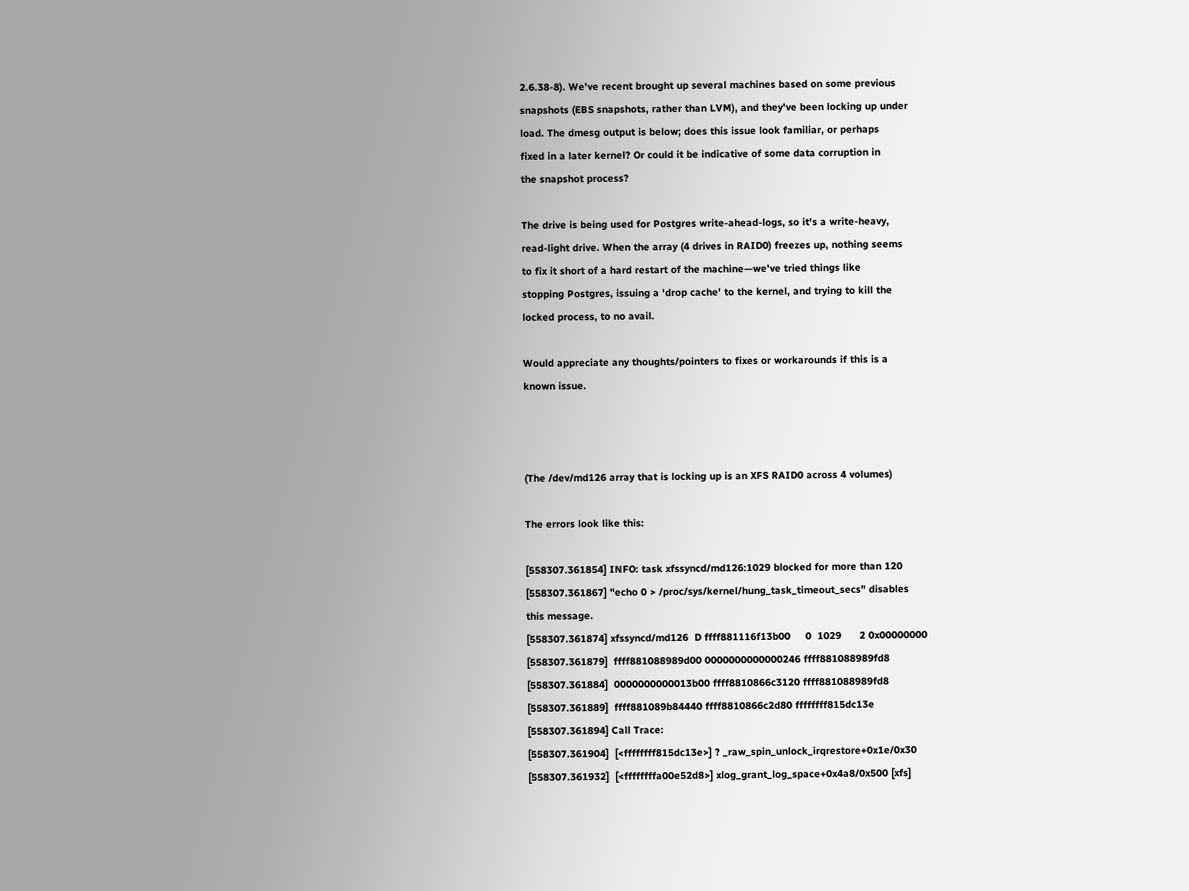2.6.38-8). We've recent brought up several machines based on some previous
snapshots (EBS snapshots, rather than LVM), and they've been locking up under
load. The dmesg output is below; does this issue look familiar, or perhaps
fixed in a later kernel? Or could it be indicative of some data corruption in
the snapshot process?

The drive is being used for Postgres write-ahead-logs, so it's a write-heavy,
read-light drive. When the array (4 drives in RAID0) freezes up, nothing seems
to fix it short of a hard restart of the machine—we've tried things like
stopping Postgres, issuing a 'drop cache' to the kernel, and trying to kill the
locked process, to no avail.

Would appreciate any thoughts/pointers to fixes or workarounds if this is a
known issue.



(The /dev/md126 array that is locking up is an XFS RAID0 across 4 volumes)

The errors look like this:

[558307.361854] INFO: task xfssyncd/md126:1029 blocked for more than 120
[558307.361867] "echo 0 > /proc/sys/kernel/hung_task_timeout_secs" disables
this message.
[558307.361874] xfssyncd/md126  D ffff881116f13b00     0  1029      2 0x00000000
[558307.361879]  ffff881088989d00 0000000000000246 ffff881088989fd8
[558307.361884]  0000000000013b00 ffff8810866c3120 ffff881088989fd8
[558307.361889]  ffff881089b84440 ffff8810866c2d80 ffffffff815dc13e
[558307.361894] Call Trace:
[558307.361904]  [<ffffffff815dc13e>] ? _raw_spin_unlock_irqrestore+0x1e/0x30
[558307.361932]  [<ffffffffa00e52d8>] xlog_grant_log_space+0x4a8/0x500 [xfs]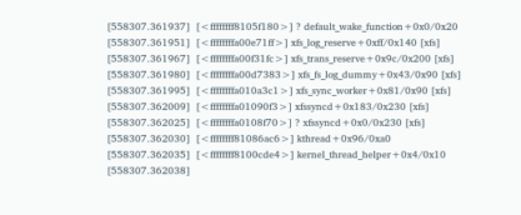[558307.361937]  [<ffffffff8105f180>] ? default_wake_function+0x0/0x20
[558307.361951]  [<ffffffffa00e71ff>] xfs_log_reserve+0xff/0x140 [xfs]
[558307.361967]  [<ffffffffa00f31fc>] xfs_trans_reserve+0x9c/0x200 [xfs]
[558307.361980]  [<ffffffffa00d7383>] xfs_fs_log_dummy+0x43/0x90 [xfs]
[558307.361995]  [<ffffffffa010a3c1>] xfs_sync_worker+0x81/0x90 [xfs]
[558307.362009]  [<ffffffffa01090f3>] xfssyncd+0x183/0x230 [xfs]
[558307.362025]  [<ffffffffa0108f70>] ? xfssyncd+0x0/0x230 [xfs]
[558307.362030]  [<ffffffff81086ac6>] kthread+0x96/0xa0
[558307.362035]  [<ffffffff8100cde4>] kernel_thread_helper+0x4/0x10
[558307.362038]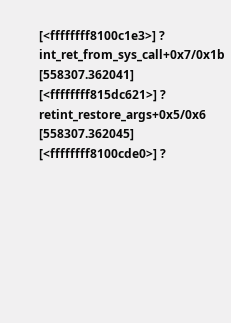[<ffffffff8100c1e3>] ? int_ret_from_sys_call+0x7/0x1b
[558307.362041]  [<ffffffff815dc621>] ? retint_restore_args+0x5/0x6
[558307.362045]  [<ffffffff8100cde0>] ?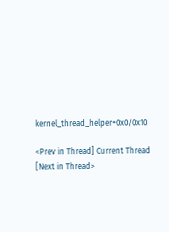kernel_thread_helper+0x0/0x10

<Prev in Thread] Current Thread [Next in Thread>